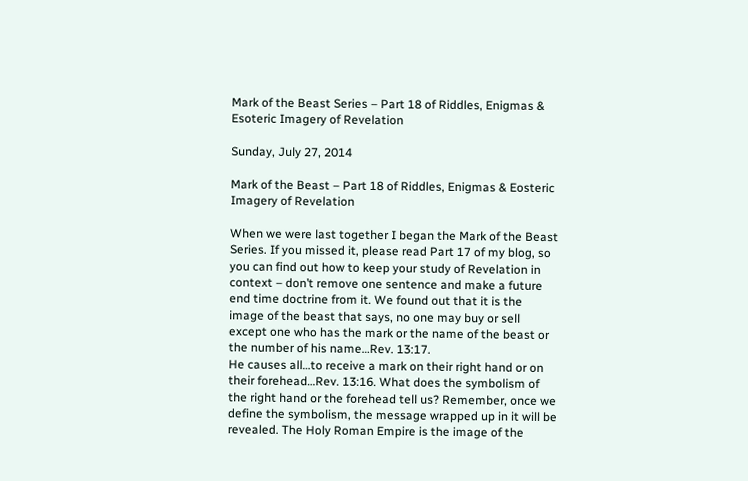Mark of the Beast Series – Part 18 of Riddles, Enigmas & Esoteric Imagery of Revelation

Sunday, July 27, 2014

Mark of the Beast – Part 18 of Riddles, Enigmas & Eosteric Imagery of Revelation

When we were last together I began the Mark of the Beast Series. If you missed it, please read Part 17 of my blog, so you can find out how to keep your study of Revelation in context – don’t remove one sentence and make a future end time doctrine from it. We found out that it is the image of the beast that says, no one may buy or sell except one who has the mark or the name of the beast or the number of his name…Rev. 13:17.
He causes all…to receive a mark on their right hand or on their forehead…Rev. 13:16. What does the symbolism of the right hand or the forehead tell us? Remember, once we define the symbolism, the message wrapped up in it will be revealed. The Holy Roman Empire is the image of the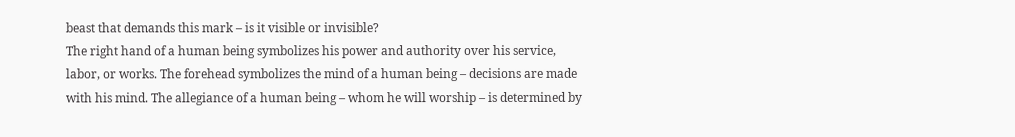beast that demands this mark – is it visible or invisible?
The right hand of a human being symbolizes his power and authority over his service, labor, or works. The forehead symbolizes the mind of a human being – decisions are made with his mind. The allegiance of a human being – whom he will worship – is determined by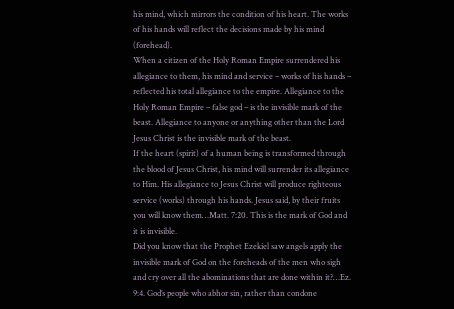his mind, which mirrors the condition of his heart. The works of his hands will reflect the decisions made by his mind (forehead).
When a citizen of the Holy Roman Empire surrendered his allegiance to them, his mind and service – works of his hands – reflected his total allegiance to the empire. Allegiance to the Holy Roman Empire – false god – is the invisible mark of the beast. Allegiance to anyone or anything other than the Lord Jesus Christ is the invisible mark of the beast.
If the heart (spirit) of a human being is transformed through the blood of Jesus Christ, his mind will surrender its allegiance to Him. His allegiance to Jesus Christ will produce righteous service (works) through his hands. Jesus said, by their fruits you will know them…Matt. 7:20. This is the mark of God and it is invisible.
Did you know that the Prophet Ezekiel saw angels apply the invisible mark of God on the foreheads of the men who sigh and cry over all the abominations that are done within it?…Ez. 9:4. God’s people who abhor sin, rather than condone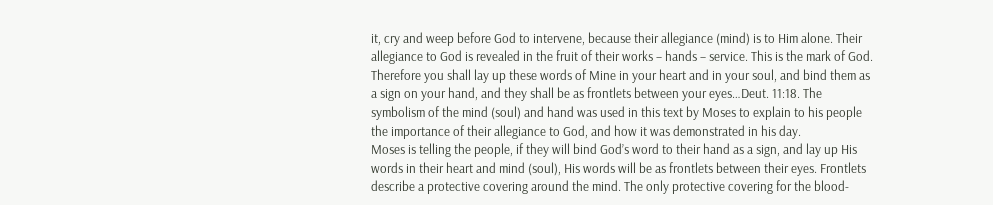it, cry and weep before God to intervene, because their allegiance (mind) is to Him alone. Their allegiance to God is revealed in the fruit of their works – hands – service. This is the mark of God.
Therefore you shall lay up these words of Mine in your heart and in your soul, and bind them as a sign on your hand, and they shall be as frontlets between your eyes…Deut. 11:18. The symbolism of the mind (soul) and hand was used in this text by Moses to explain to his people the importance of their allegiance to God, and how it was demonstrated in his day.
Moses is telling the people, if they will bind God’s word to their hand as a sign, and lay up His words in their heart and mind (soul), His words will be as frontlets between their eyes. Frontlets describe a protective covering around the mind. The only protective covering for the blood-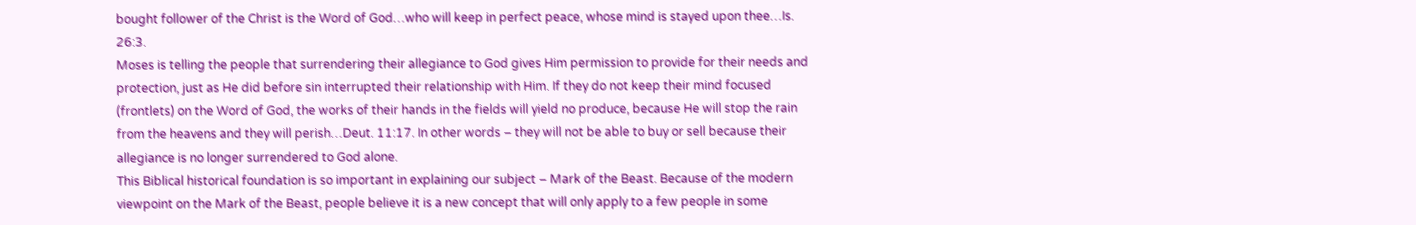bought follower of the Christ is the Word of God…who will keep in perfect peace, whose mind is stayed upon thee…Is. 26:3.
Moses is telling the people that surrendering their allegiance to God gives Him permission to provide for their needs and protection, just as He did before sin interrupted their relationship with Him. If they do not keep their mind focused (frontlets) on the Word of God, the works of their hands in the fields will yield no produce, because He will stop the rain from the heavens and they will perish…Deut. 11:17. In other words – they will not be able to buy or sell because their allegiance is no longer surrendered to God alone.
This Biblical historical foundation is so important in explaining our subject – Mark of the Beast. Because of the modern viewpoint on the Mark of the Beast, people believe it is a new concept that will only apply to a few people in some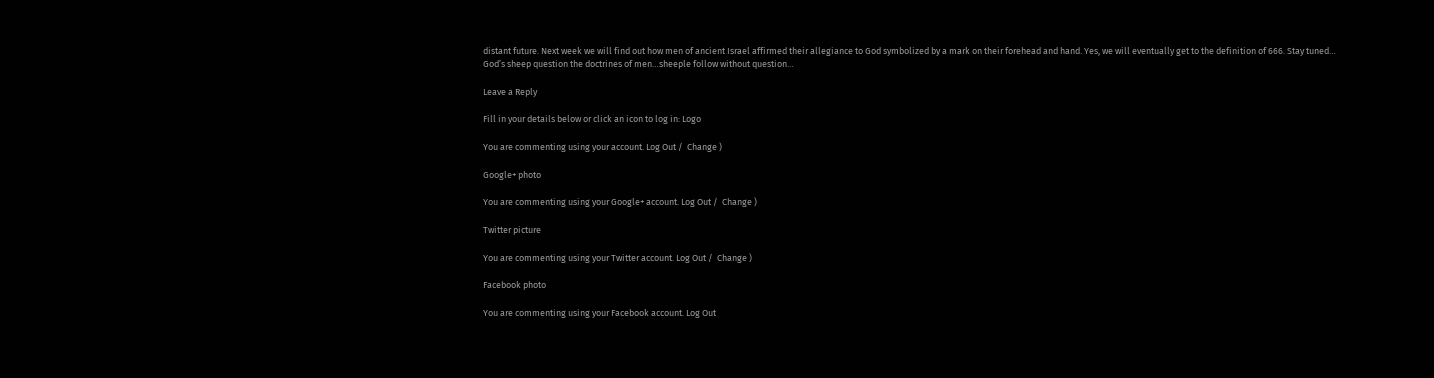distant future. Next week we will find out how men of ancient Israel affirmed their allegiance to God symbolized by a mark on their forehead and hand. Yes, we will eventually get to the definition of 666. Stay tuned…
God’s sheep question the doctrines of men…sheeple follow without question…

Leave a Reply

Fill in your details below or click an icon to log in: Logo

You are commenting using your account. Log Out /  Change )

Google+ photo

You are commenting using your Google+ account. Log Out /  Change )

Twitter picture

You are commenting using your Twitter account. Log Out /  Change )

Facebook photo

You are commenting using your Facebook account. Log Out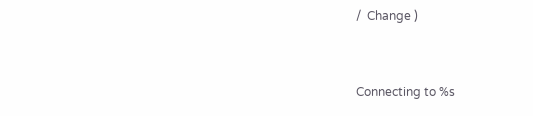/  Change )


Connecting to %s